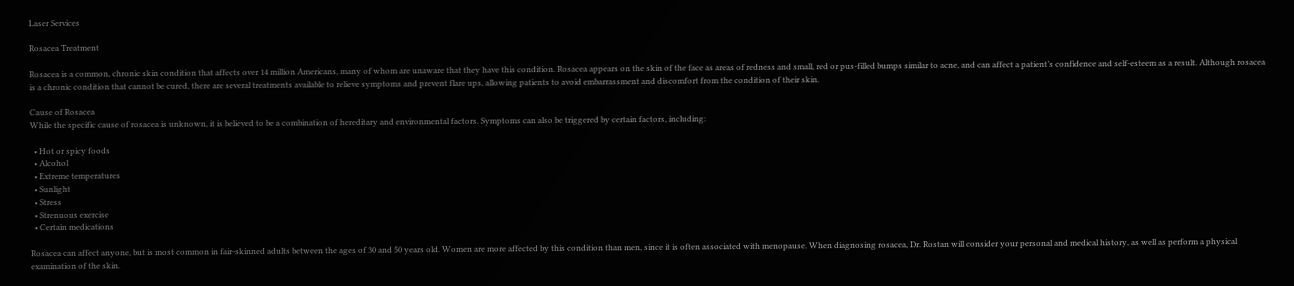Laser Services

Rosacea Treatment

Rosacea is a common, chronic skin condition that affects over 14 million Americans, many of whom are unaware that they have this condition. Rosacea appears on the skin of the face as areas of redness and small, red or pus-filled bumps similar to acne, and can affect a patient’s confidence and self-esteem as a result. Although rosacea is a chronic condition that cannot be cured, there are several treatments available to relieve symptoms and prevent flare ups, allowing patients to avoid embarrassment and discomfort from the condition of their skin.

Cause of Rosacea
While the specific cause of rosacea is unknown, it is believed to be a combination of hereditary and environmental factors. Symptoms can also be triggered by certain factors, including:

  • Hot or spicy foods
  • Alcohol
  • Extreme temperatures
  • Sunlight
  • Stress
  • Strenuous exercise
  • Certain medications

Rosacea can affect anyone, but is most common in fair-skinned adults between the ages of 30 and 50 years old. Women are more affected by this condition than men, since it is often associated with menopause. When diagnosing rosacea, Dr. Rostan will consider your personal and medical history, as well as perform a physical examination of the skin.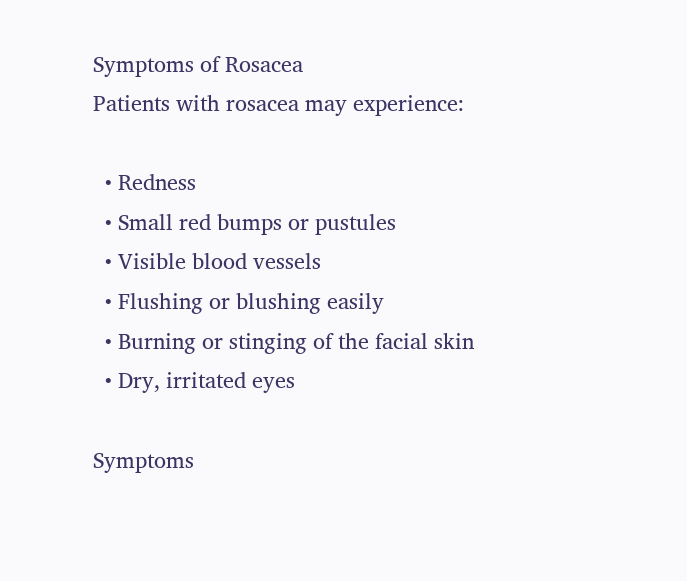Symptoms of Rosacea
Patients with rosacea may experience:

  • Redness
  • Small red bumps or pustules
  • Visible blood vessels
  • Flushing or blushing easily
  • Burning or stinging of the facial skin
  • Dry, irritated eyes

Symptoms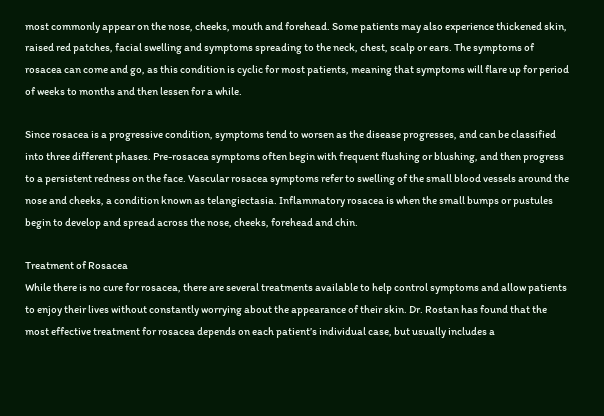most commonly appear on the nose, cheeks, mouth and forehead. Some patients may also experience thickened skin, raised red patches, facial swelling and symptoms spreading to the neck, chest, scalp or ears. The symptoms of rosacea can come and go, as this condition is cyclic for most patients, meaning that symptoms will flare up for period of weeks to months and then lessen for a while.

Since rosacea is a progressive condition, symptoms tend to worsen as the disease progresses, and can be classified into three different phases. Pre-rosacea symptoms often begin with frequent flushing or blushing, and then progress to a persistent redness on the face. Vascular rosacea symptoms refer to swelling of the small blood vessels around the nose and cheeks, a condition known as telangiectasia. Inflammatory rosacea is when the small bumps or pustules begin to develop and spread across the nose, cheeks, forehead and chin.

Treatment of Rosacea
While there is no cure for rosacea, there are several treatments available to help control symptoms and allow patients to enjoy their lives without constantly worrying about the appearance of their skin. Dr. Rostan has found that the most effective treatment for rosacea depends on each patient’s individual case, but usually includes a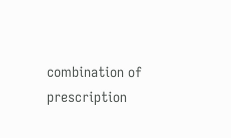combination of prescription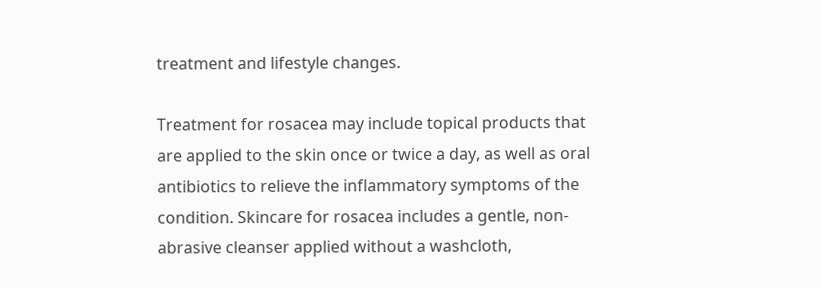treatment and lifestyle changes.

Treatment for rosacea may include topical products that are applied to the skin once or twice a day, as well as oral antibiotics to relieve the inflammatory symptoms of the condition. Skincare for rosacea includes a gentle, non-abrasive cleanser applied without a washcloth,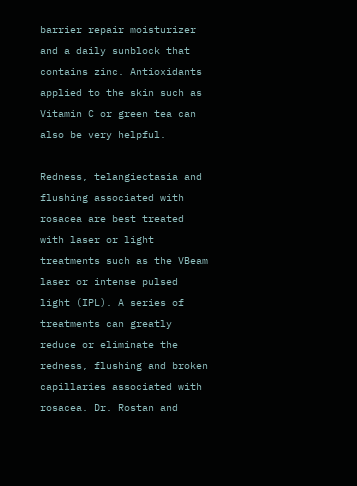barrier repair moisturizer and a daily sunblock that contains zinc. Antioxidants applied to the skin such as Vitamin C or green tea can also be very helpful.

Redness, telangiectasia and flushing associated with rosacea are best treated with laser or light treatments such as the VBeam laser or intense pulsed light (IPL). A series of treatments can greatly reduce or eliminate the redness, flushing and broken capillaries associated with rosacea. Dr. Rostan and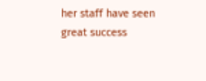her staff have seen great success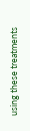using these treatments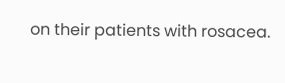on their patients with rosacea.